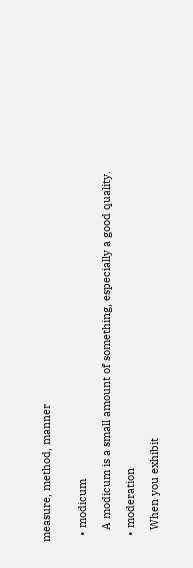measure, method, manner


  • modicum

    A modicum is a small amount of something, especially a good quality.

  • moderation

    When you exhibit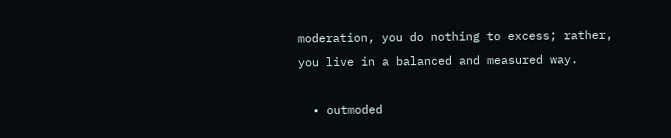moderation, you do nothing to excess; rather, you live in a balanced and measured way.

  • outmoded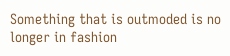Something that is outmoded is no longer in fashion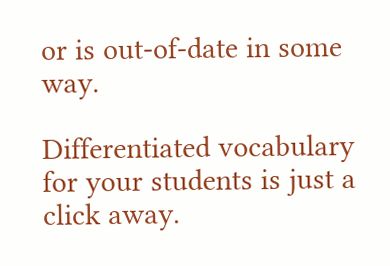or is out-of-date in some way.

Differentiated vocabulary for your students is just a click away.